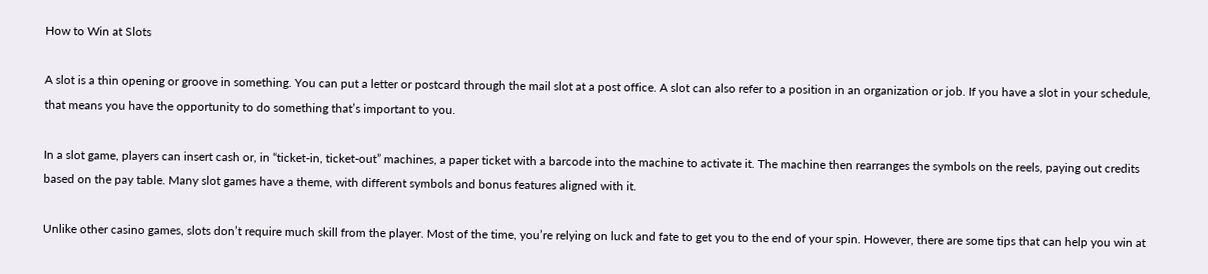How to Win at Slots

A slot is a thin opening or groove in something. You can put a letter or postcard through the mail slot at a post office. A slot can also refer to a position in an organization or job. If you have a slot in your schedule, that means you have the opportunity to do something that’s important to you.

In a slot game, players can insert cash or, in “ticket-in, ticket-out” machines, a paper ticket with a barcode into the machine to activate it. The machine then rearranges the symbols on the reels, paying out credits based on the pay table. Many slot games have a theme, with different symbols and bonus features aligned with it.

Unlike other casino games, slots don’t require much skill from the player. Most of the time, you’re relying on luck and fate to get you to the end of your spin. However, there are some tips that can help you win at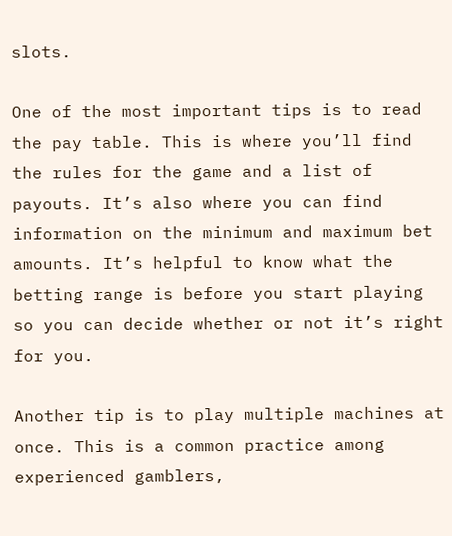slots.

One of the most important tips is to read the pay table. This is where you’ll find the rules for the game and a list of payouts. It’s also where you can find information on the minimum and maximum bet amounts. It’s helpful to know what the betting range is before you start playing so you can decide whether or not it’s right for you.

Another tip is to play multiple machines at once. This is a common practice among experienced gamblers,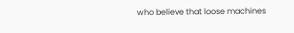who believe that loose machines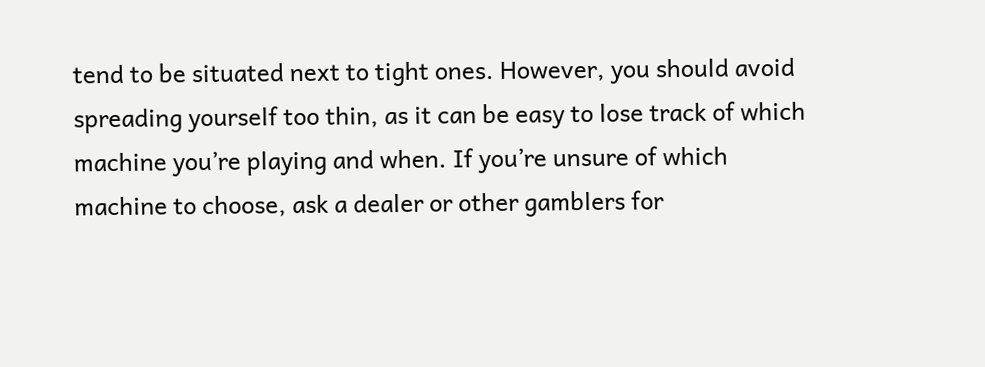tend to be situated next to tight ones. However, you should avoid spreading yourself too thin, as it can be easy to lose track of which machine you’re playing and when. If you’re unsure of which machine to choose, ask a dealer or other gamblers for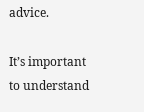advice.

It’s important to understand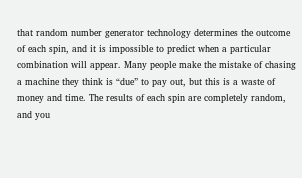that random number generator technology determines the outcome of each spin, and it is impossible to predict when a particular combination will appear. Many people make the mistake of chasing a machine they think is “due” to pay out, but this is a waste of money and time. The results of each spin are completely random, and you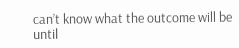can’t know what the outcome will be until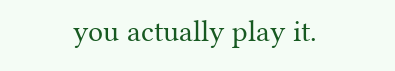you actually play it.